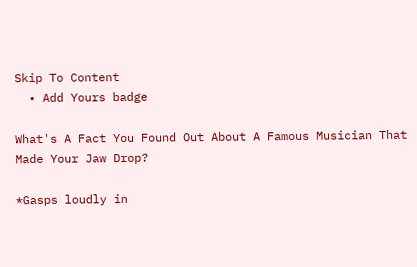Skip To Content
  • Add Yours badge

What's A Fact You Found Out About A Famous Musician That Made Your Jaw Drop?

*Gasps loudly in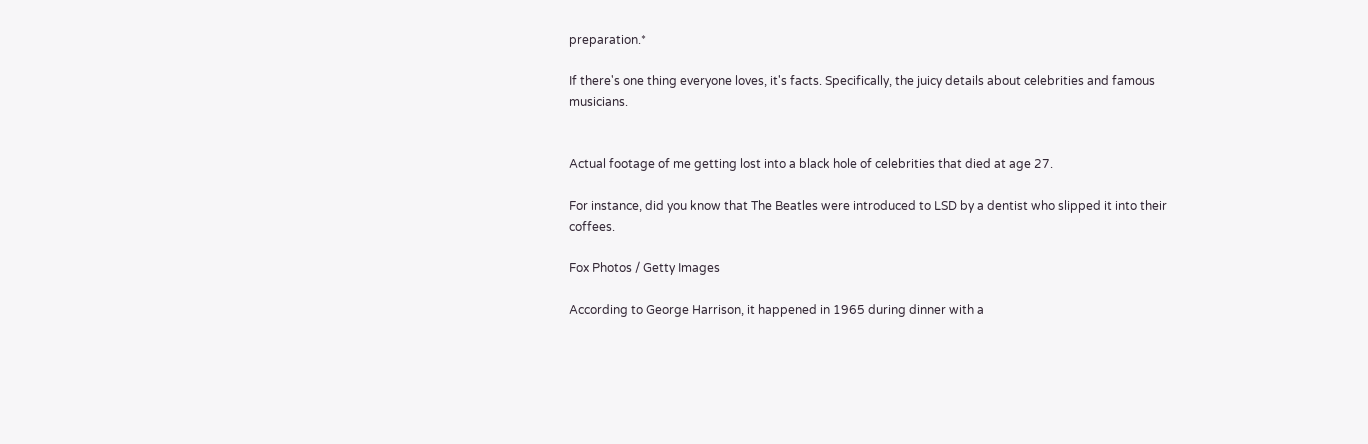preparation.*

If there's one thing everyone loves, it's facts. Specifically, the juicy details about celebrities and famous musicians.


Actual footage of me getting lost into a black hole of celebrities that died at age 27.

For instance, did you know that The Beatles were introduced to LSD by a dentist who slipped it into their coffees.

Fox Photos / Getty Images

According to George Harrison, it happened in 1965 during dinner with a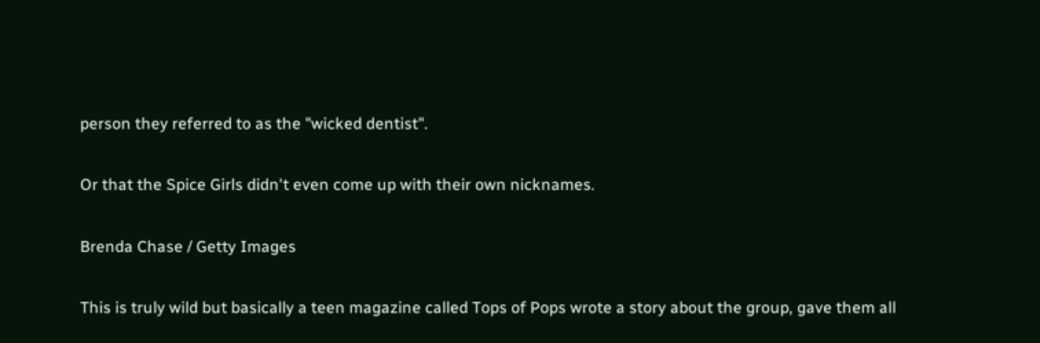person they referred to as the "wicked dentist".

Or that the Spice Girls didn't even come up with their own nicknames.

Brenda Chase / Getty Images

This is truly wild but basically a teen magazine called Tops of Pops wrote a story about the group, gave them all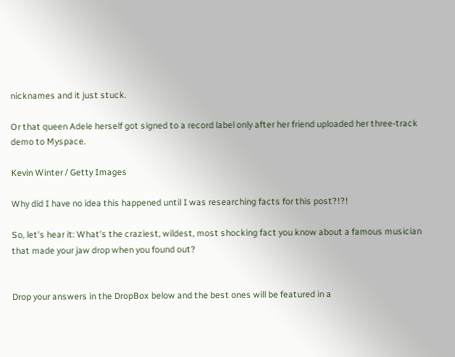nicknames and it just stuck.

Or that queen Adele herself got signed to a record label only after her friend uploaded her three-track demo to Myspace.

Kevin Winter / Getty Images

Why did I have no idea this happened until I was researching facts for this post?!?!

So, let's hear it: What's the craziest, wildest, most shocking fact you know about a famous musician that made your jaw drop when you found out?


Drop your answers in the DropBox below and the best ones will be featured in a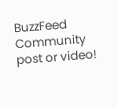BuzzFeed Community post or video!